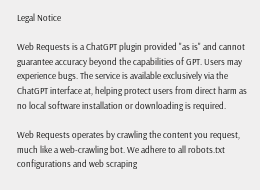Legal Notice

Web Requests is a ChatGPT plugin provided "as is" and cannot guarantee accuracy beyond the capabilities of GPT. Users may experience bugs. The service is available exclusively via the ChatGPT interface at, helping protect users from direct harm as no local software installation or downloading is required.

Web Requests operates by crawling the content you request, much like a web-crawling bot. We adhere to all robots.txt configurations and web scraping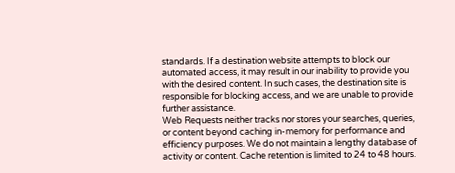standards. If a destination website attempts to block our automated access, it may result in our inability to provide you with the desired content. In such cases, the destination site is responsible for blocking access, and we are unable to provide further assistance.
Web Requests neither tracks nor stores your searches, queries, or content beyond caching in-memory for performance and efficiency purposes. We do not maintain a lengthy database of activity or content. Cache retention is limited to 24 to 48 hours.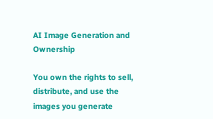AI Image Generation and Ownership

You own the rights to sell, distribute, and use the images you generate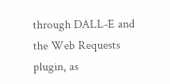through DALL-E and the Web Requests plugin, as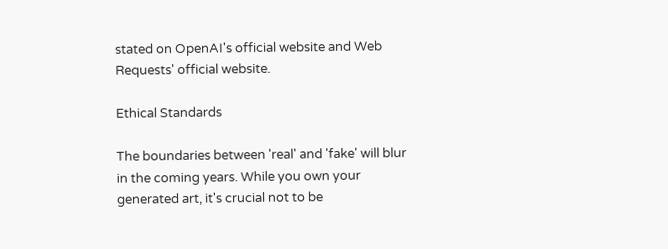stated on OpenAI's official website and Web Requests' official website.

Ethical Standards

The boundaries between 'real' and 'fake' will blur in the coming years. While you own your generated art, it's crucial not to be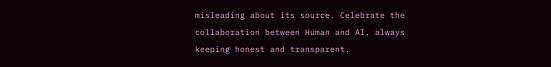misleading about its source. Celebrate the collaboration between Human and AI, always keeping honest and transparent.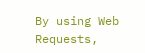By using Web Requests,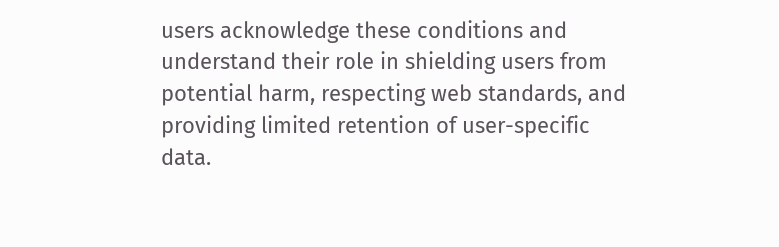users acknowledge these conditions and understand their role in shielding users from potential harm, respecting web standards, and providing limited retention of user-specific data.